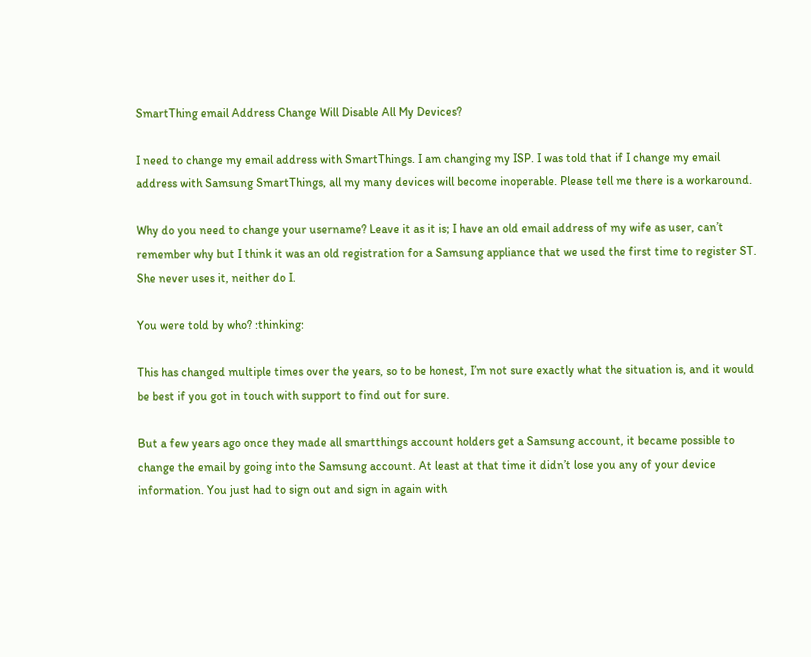SmartThing email Address Change Will Disable All My Devices?

I need to change my email address with SmartThings. I am changing my ISP. I was told that if I change my email address with Samsung SmartThings, all my many devices will become inoperable. Please tell me there is a workaround.

Why do you need to change your username? Leave it as it is; I have an old email address of my wife as user, can’t remember why but I think it was an old registration for a Samsung appliance that we used the first time to register ST. She never uses it, neither do I.

You were told by who? :thinking:

This has changed multiple times over the years, so to be honest, I’m not sure exactly what the situation is, and it would be best if you got in touch with support to find out for sure.

But a few years ago once they made all smartthings account holders get a Samsung account, it became possible to change the email by going into the Samsung account. At least at that time it didn’t lose you any of your device information. You just had to sign out and sign in again with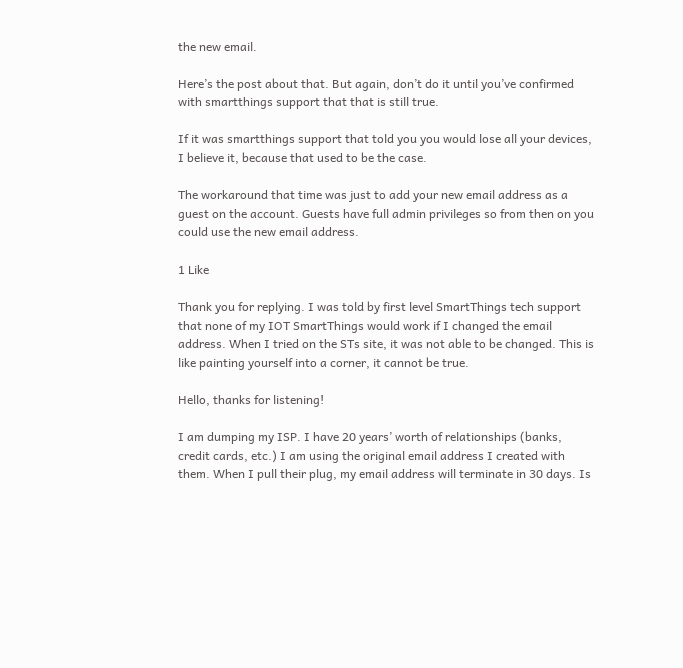the new email.

Here’s the post about that. But again, don’t do it until you’ve confirmed with smartthings support that that is still true.

If it was smartthings support that told you you would lose all your devices, I believe it, because that used to be the case.

The workaround that time was just to add your new email address as a guest on the account. Guests have full admin privileges so from then on you could use the new email address.

1 Like

Thank you for replying. I was told by first level SmartThings tech support that none of my IOT SmartThings would work if I changed the email address. When I tried on the STs site, it was not able to be changed. This is like painting yourself into a corner, it cannot be true.

Hello, thanks for listening!

I am dumping my ISP. I have 20 years’ worth of relationships (banks, credit cards, etc.) I am using the original email address I created with them. When I pull their plug, my email address will terminate in 30 days. Is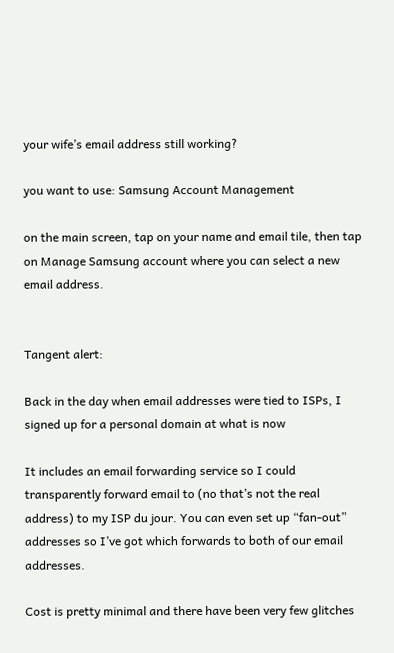your wife’s email address still working?

you want to use: Samsung Account Management

on the main screen, tap on your name and email tile, then tap on Manage Samsung account where you can select a new email address.


Tangent alert:

Back in the day when email addresses were tied to ISPs, I signed up for a personal domain at what is now

It includes an email forwarding service so I could transparently forward email to (no that’s not the real address) to my ISP du jour. You can even set up “fan-out” addresses so I’ve got which forwards to both of our email addresses.

Cost is pretty minimal and there have been very few glitches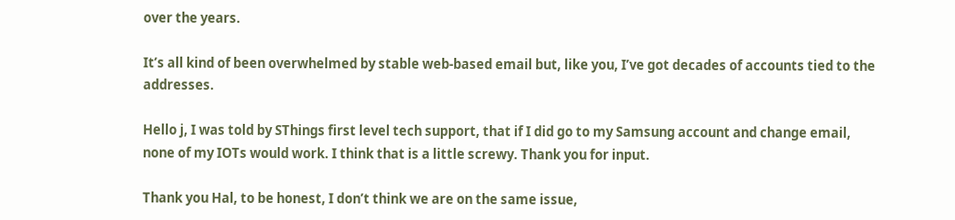over the years.

It’s all kind of been overwhelmed by stable web-based email but, like you, I’ve got decades of accounts tied to the addresses.

Hello j, I was told by SThings first level tech support, that if I did go to my Samsung account and change email, none of my IOTs would work. I think that is a little screwy. Thank you for input.

Thank you Hal, to be honest, I don’t think we are on the same issue,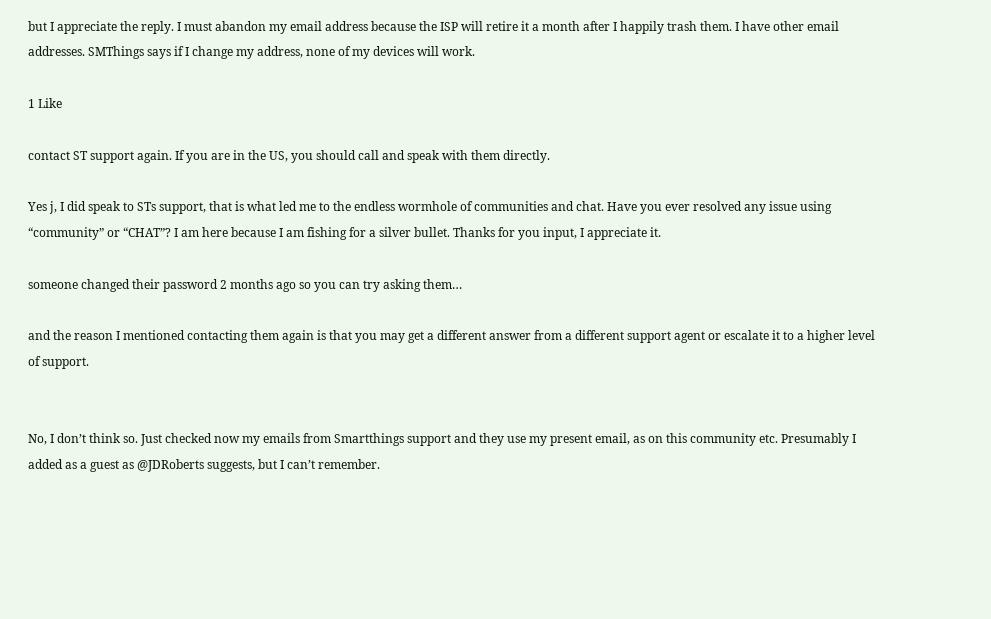but I appreciate the reply. I must abandon my email address because the ISP will retire it a month after I happily trash them. I have other email addresses. SMThings says if I change my address, none of my devices will work.

1 Like

contact ST support again. If you are in the US, you should call and speak with them directly.

Yes j, I did speak to STs support, that is what led me to the endless wormhole of communities and chat. Have you ever resolved any issue using “community” or “CHAT”? I am here because I am fishing for a silver bullet. Thanks for you input, I appreciate it.

someone changed their password 2 months ago so you can try asking them…

and the reason I mentioned contacting them again is that you may get a different answer from a different support agent or escalate it to a higher level of support.


No, I don’t think so. Just checked now my emails from Smartthings support and they use my present email, as on this community etc. Presumably I added as a guest as @JDRoberts suggests, but I can’t remember.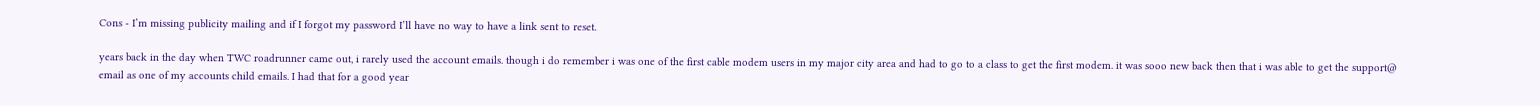Cons - I’m missing publicity mailing and if I forgot my password I’ll have no way to have a link sent to reset.

years back in the day when TWC roadrunner came out, i rarely used the account emails. though i do remember i was one of the first cable modem users in my major city area and had to go to a class to get the first modem. it was sooo new back then that i was able to get the support@ email as one of my accounts child emails. I had that for a good year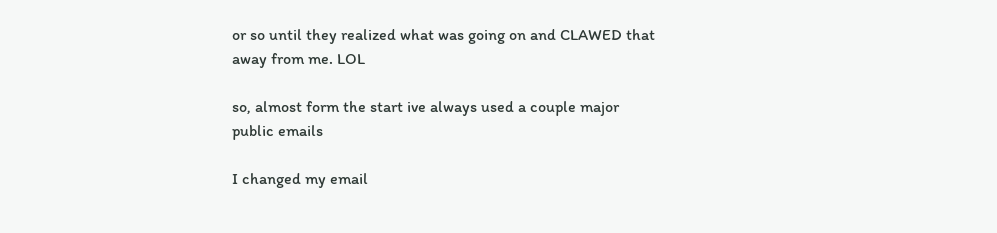or so until they realized what was going on and CLAWED that away from me. LOL

so, almost form the start ive always used a couple major public emails

I changed my email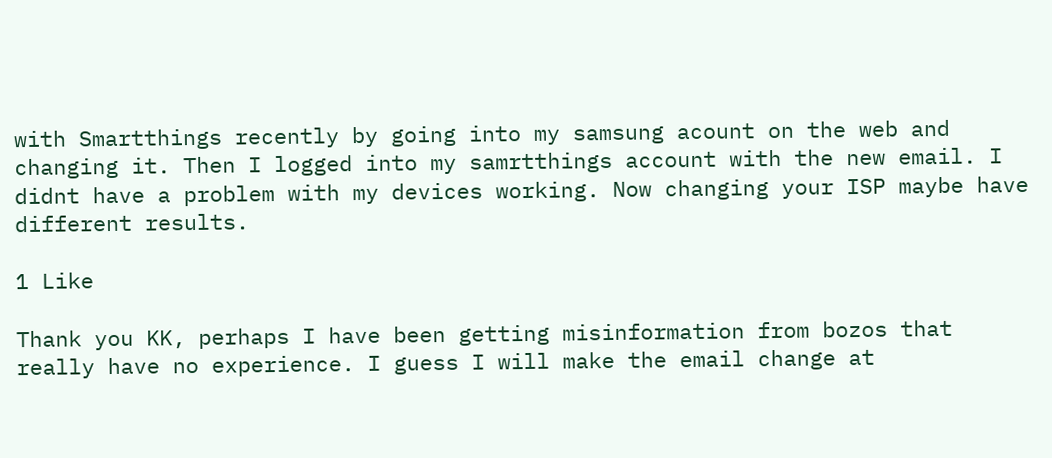with Smartthings recently by going into my samsung acount on the web and changing it. Then I logged into my samrtthings account with the new email. I didnt have a problem with my devices working. Now changing your ISP maybe have different results.

1 Like

Thank you KK, perhaps I have been getting misinformation from bozos that really have no experience. I guess I will make the email change at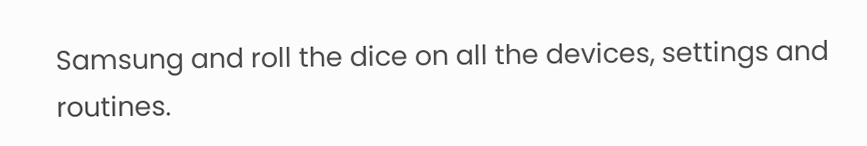Samsung and roll the dice on all the devices, settings and routines.